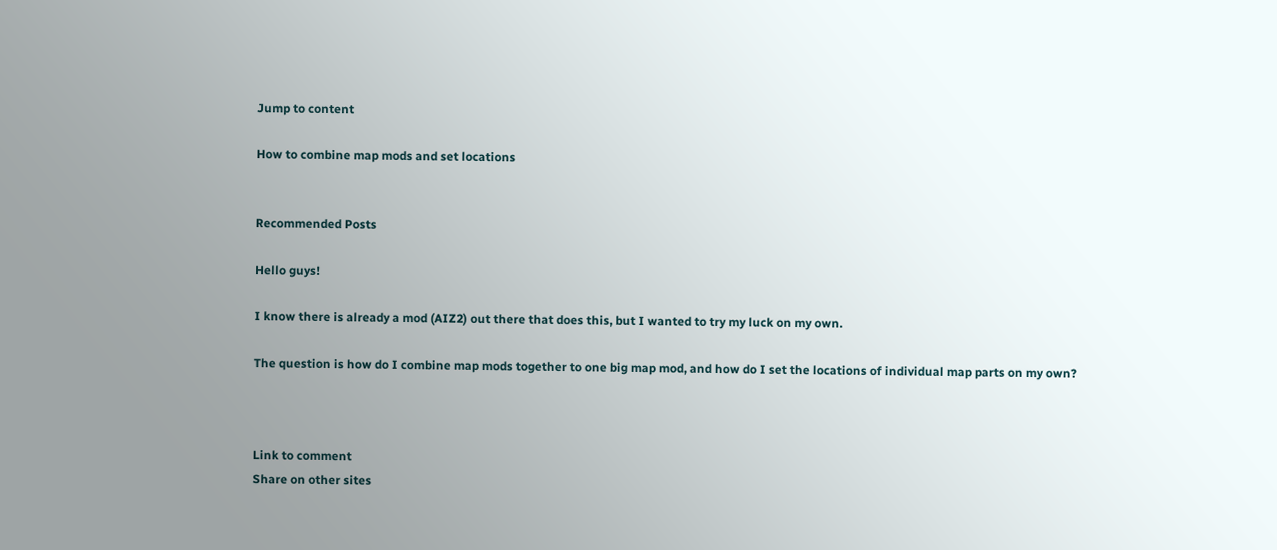Jump to content

How to combine map mods and set locations


Recommended Posts

Hello guys!

I know there is already a mod (AIZ2) out there that does this, but I wanted to try my luck on my own.

The question is how do I combine map mods together to one big map mod, and how do I set the locations of individual map parts on my own?



Link to comment
Share on other sites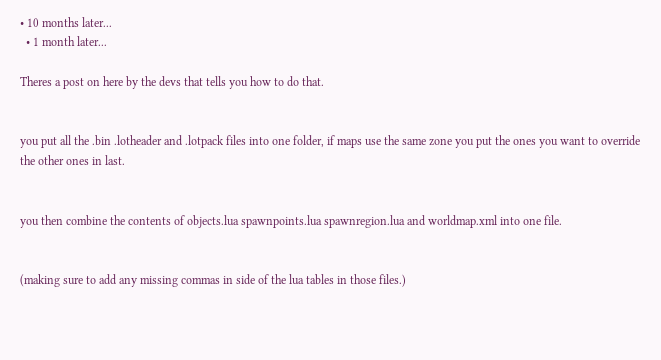• 10 months later...
  • 1 month later...

Theres a post on here by the devs that tells you how to do that.


you put all the .bin .lotheader and .lotpack files into one folder, if maps use the same zone you put the ones you want to override the other ones in last.


you then combine the contents of objects.lua spawnpoints.lua spawnregion.lua and worldmap.xml into one file.


(making sure to add any missing commas in side of the lua tables in those files.)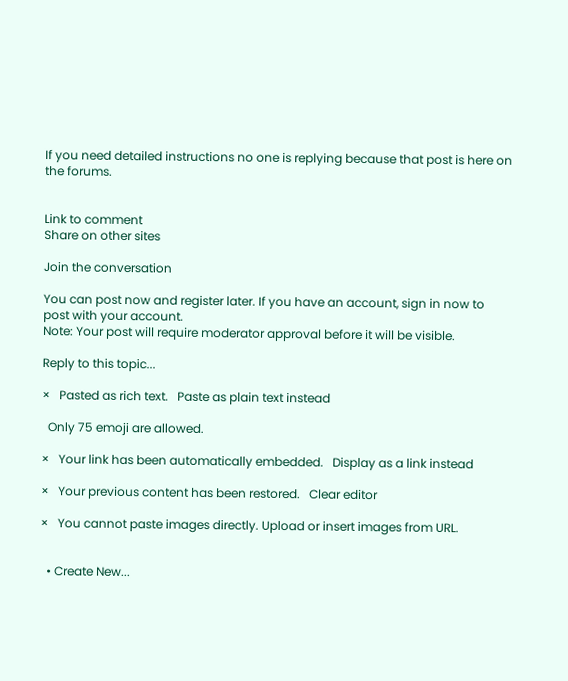If you need detailed instructions no one is replying because that post is here on the forums.


Link to comment
Share on other sites

Join the conversation

You can post now and register later. If you have an account, sign in now to post with your account.
Note: Your post will require moderator approval before it will be visible.

Reply to this topic...

×   Pasted as rich text.   Paste as plain text instead

  Only 75 emoji are allowed.

×   Your link has been automatically embedded.   Display as a link instead

×   Your previous content has been restored.   Clear editor

×   You cannot paste images directly. Upload or insert images from URL.


  • Create New...